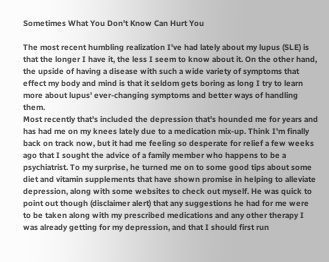Sometimes What You Don't Know Can Hurt You

The most recent humbling realization I've had lately about my lupus (SLE) is that the longer I have it, the less I seem to know about it. On the other hand, the upside of having a disease with such a wide variety of symptoms that effect my body and mind is that it seldom gets boring as long I try to learn more about lupus' ever-changing symptoms and better ways of handling them.
Most recently that's included the depression that's hounded me for years and has had me on my knees lately due to a medication mix-up. Think I'm finally back on track now, but it had me feeling so desperate for relief a few weeks ago that I sought the advice of a family member who happens to be a psychiatrist. To my surprise, he turned me on to some good tips about some diet and vitamin supplements that have shown promise in helping to alleviate depression, along with some websites to check out myself. He was quick to point out though (disclaimer alert) that any suggestions he had for me were to be taken along with my prescribed medications and any other therapy I was already getting for my depression, and that I should first run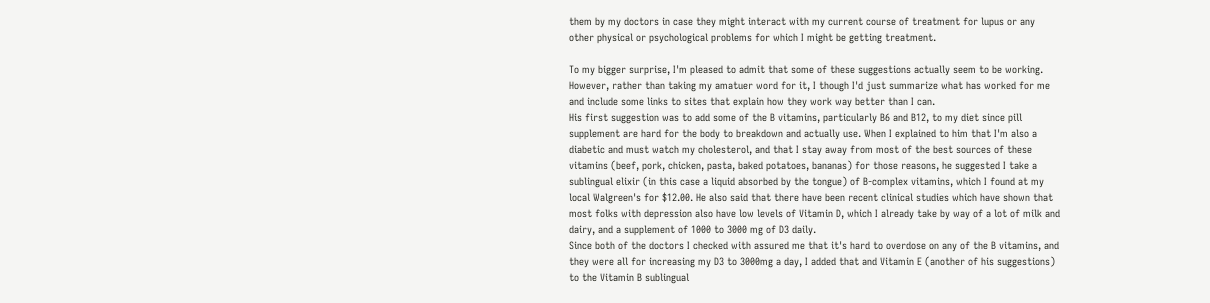them by my doctors in case they might interact with my current course of treatment for lupus or any other physical or psychological problems for which I might be getting treatment.

To my bigger surprise, I'm pleased to admit that some of these suggestions actually seem to be working. However, rather than taking my amatuer word for it, I though I'd just summarize what has worked for me and include some links to sites that explain how they work way better than I can.
His first suggestion was to add some of the B vitamins, particularly B6 and B12, to my diet since pill supplement are hard for the body to breakdown and actually use. When I explained to him that I'm also a diabetic and must watch my cholesterol, and that I stay away from most of the best sources of these vitamins (beef, pork, chicken, pasta, baked potatoes, bananas) for those reasons, he suggested I take a sublingual elixir (in this case a liquid absorbed by the tongue) of B-complex vitamins, which I found at my local Walgreen's for $12.00. He also said that there have been recent clinical studies which have shown that most folks with depression also have low levels of Vitamin D, which I already take by way of a lot of milk and dairy, and a supplement of 1000 to 3000 mg of D3 daily.
Since both of the doctors I checked with assured me that it's hard to overdose on any of the B vitamins, and they were all for increasing my D3 to 3000mg a day, I added that and Vitamin E (another of his suggestions) to the Vitamin B sublingual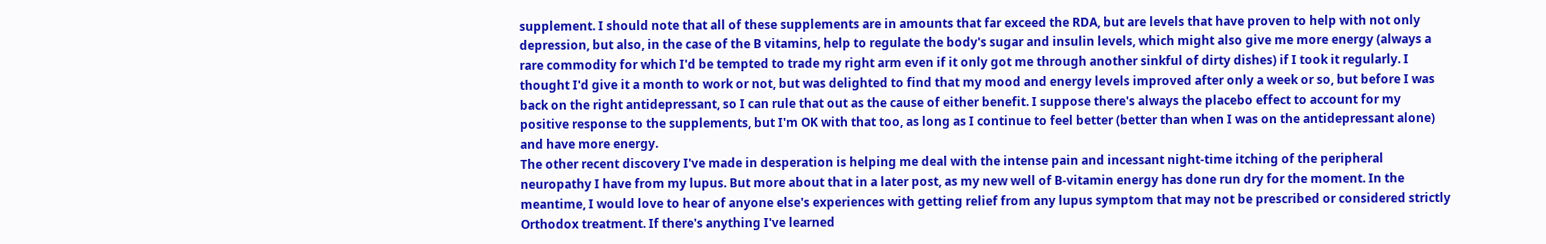supplement. I should note that all of these supplements are in amounts that far exceed the RDA, but are levels that have proven to help with not only depression, but also, in the case of the B vitamins, help to regulate the body's sugar and insulin levels, which might also give me more energy (always a rare commodity for which I'd be tempted to trade my right arm even if it only got me through another sinkful of dirty dishes) if I took it regularly. I thought I'd give it a month to work or not, but was delighted to find that my mood and energy levels improved after only a week or so, but before I was back on the right antidepressant, so I can rule that out as the cause of either benefit. I suppose there's always the placebo effect to account for my positive response to the supplements, but I'm OK with that too, as long as I continue to feel better (better than when I was on the antidepressant alone) and have more energy.
The other recent discovery I've made in desperation is helping me deal with the intense pain and incessant night-time itching of the peripheral neuropathy I have from my lupus. But more about that in a later post, as my new well of B-vitamin energy has done run dry for the moment. In the meantime, I would love to hear of anyone else's experiences with getting relief from any lupus symptom that may not be prescribed or considered strictly Orthodox treatment. If there's anything I've learned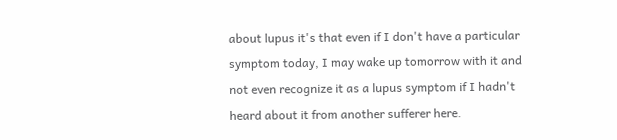about lupus it's that even if I don't have a particular symptom today, I may wake up tomorrow with it and not even recognize it as a lupus symptom if I hadn't heard about it from another sufferer here.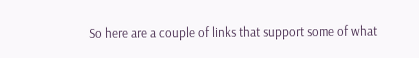So here are a couple of links that support some of what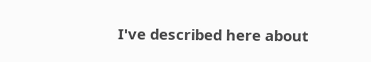I've described here about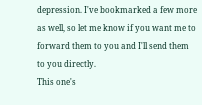depression. I've bookmarked a few more as well, so let me know if you want me to forward them to you and I'll send them to you directly.
This one's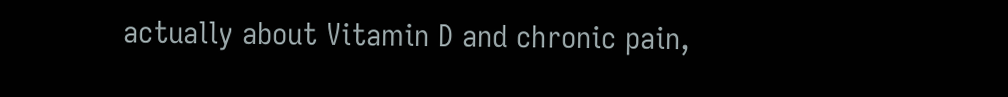actually about Vitamin D and chronic pain,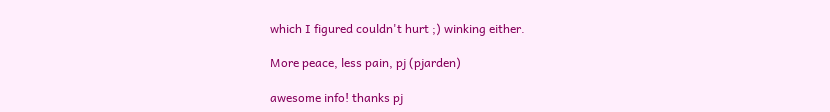which I figured couldn't hurt ;) winking either.

More peace, less pain, pj (pjarden)

awesome info! thanks pj